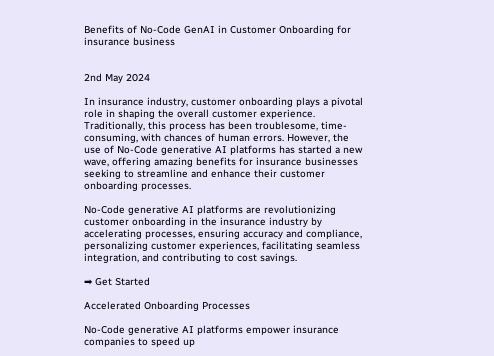Benefits of No-Code GenAI in Customer Onboarding for insurance business


2nd May 2024

In insurance industry, customer onboarding plays a pivotal role in shaping the overall customer experience. Traditionally, this process has been troublesome, time-consuming, with chances of human errors. However, the use of No-Code generative AI platforms has started a new wave, offering amazing benefits for insurance businesses seeking to streamline and enhance their customer onboarding processes.

No-Code generative AI platforms are revolutionizing customer onboarding in the insurance industry by accelerating processes, ensuring accuracy and compliance, personalizing customer experiences, facilitating seamless integration, and contributing to cost savings.

➡ Get Started

Accelerated Onboarding Processes

No-Code generative AI platforms empower insurance companies to speed up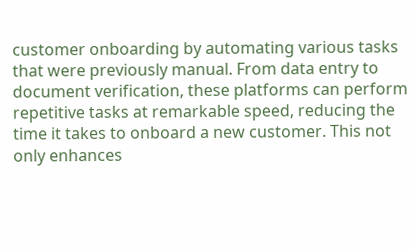customer onboarding by automating various tasks that were previously manual. From data entry to document verification, these platforms can perform repetitive tasks at remarkable speed, reducing the time it takes to onboard a new customer. This not only enhances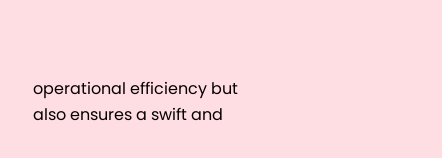operational efficiency but also ensures a swift and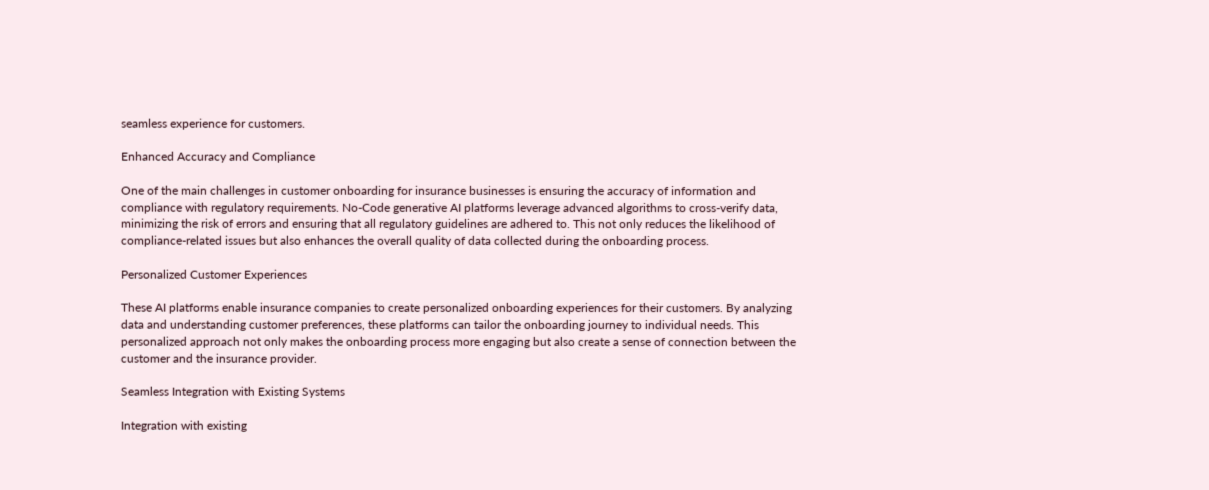seamless experience for customers.

Enhanced Accuracy and Compliance

One of the main challenges in customer onboarding for insurance businesses is ensuring the accuracy of information and compliance with regulatory requirements. No-Code generative AI platforms leverage advanced algorithms to cross-verify data, minimizing the risk of errors and ensuring that all regulatory guidelines are adhered to. This not only reduces the likelihood of compliance-related issues but also enhances the overall quality of data collected during the onboarding process.

Personalized Customer Experiences

These AI platforms enable insurance companies to create personalized onboarding experiences for their customers. By analyzing data and understanding customer preferences, these platforms can tailor the onboarding journey to individual needs. This personalized approach not only makes the onboarding process more engaging but also create a sense of connection between the customer and the insurance provider.

Seamless Integration with Existing Systems

Integration with existing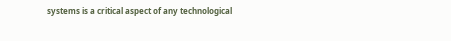systems is a critical aspect of any technological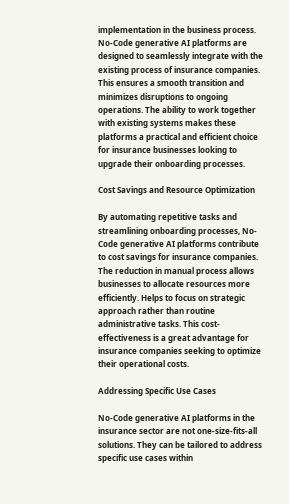implementation in the business process. No-Code generative AI platforms are designed to seamlessly integrate with the existing process of insurance companies. This ensures a smooth transition and minimizes disruptions to ongoing operations. The ability to work together with existing systems makes these platforms a practical and efficient choice for insurance businesses looking to upgrade their onboarding processes.

Cost Savings and Resource Optimization

By automating repetitive tasks and streamlining onboarding processes, No-Code generative AI platforms contribute to cost savings for insurance companies. The reduction in manual process allows businesses to allocate resources more efficiently. Helps to focus on strategic approach rather than routine administrative tasks. This cost-effectiveness is a great advantage for insurance companies seeking to optimize their operational costs.

Addressing Specific Use Cases

No-Code generative AI platforms in the insurance sector are not one-size-fits-all solutions. They can be tailored to address specific use cases within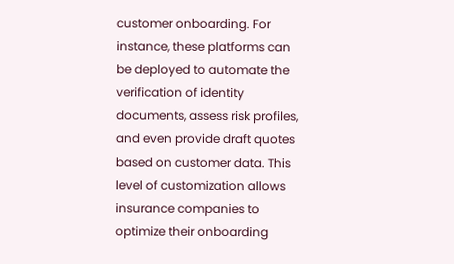customer onboarding. For instance, these platforms can be deployed to automate the verification of identity documents, assess risk profiles, and even provide draft quotes based on customer data. This level of customization allows insurance companies to optimize their onboarding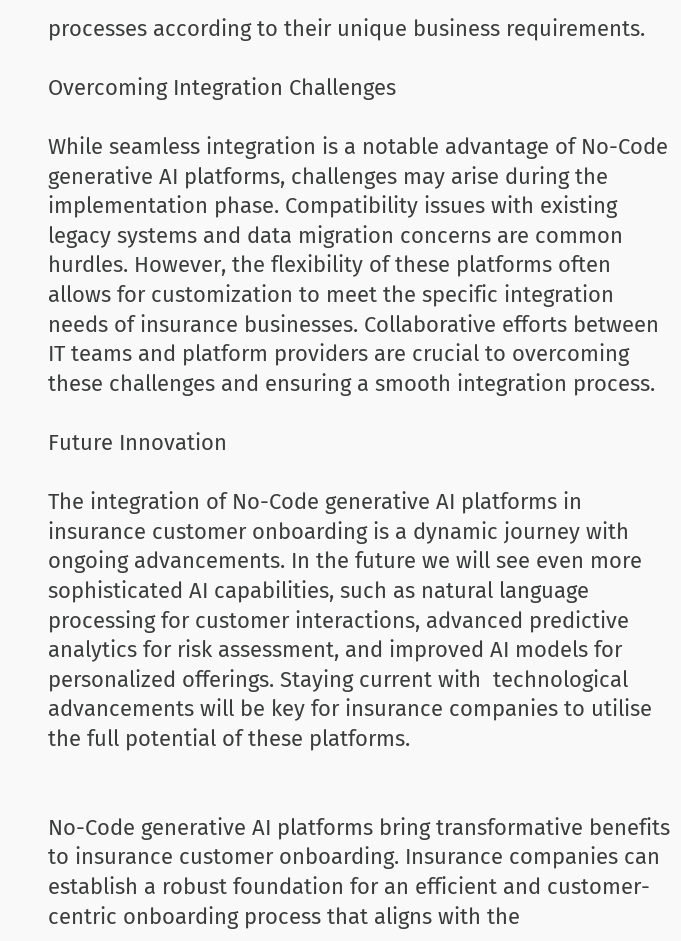processes according to their unique business requirements.

Overcoming Integration Challenges

While seamless integration is a notable advantage of No-Code generative AI platforms, challenges may arise during the implementation phase. Compatibility issues with existing legacy systems and data migration concerns are common hurdles. However, the flexibility of these platforms often allows for customization to meet the specific integration needs of insurance businesses. Collaborative efforts between IT teams and platform providers are crucial to overcoming these challenges and ensuring a smooth integration process.

Future Innovation

The integration of No-Code generative AI platforms in insurance customer onboarding is a dynamic journey with ongoing advancements. In the future we will see even more sophisticated AI capabilities, such as natural language processing for customer interactions, advanced predictive analytics for risk assessment, and improved AI models for personalized offerings. Staying current with  technological advancements will be key for insurance companies to utilise the full potential of these platforms.


No-Code generative AI platforms bring transformative benefits to insurance customer onboarding. Insurance companies can establish a robust foundation for an efficient and customer-centric onboarding process that aligns with the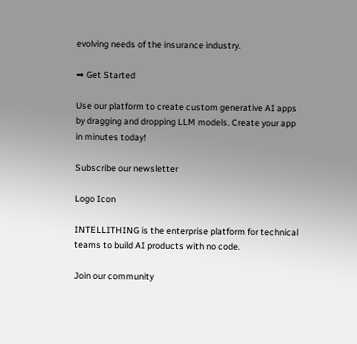evolving needs of the insurance industry.

➡ Get Started

Use our platform to create custom generative AI apps by dragging and dropping LLM models. Create your app in minutes today!

Subscribe our newsletter

Logo Icon

INTELLITHING is the enterprise platform for technical teams to build AI products with no code.

Join our community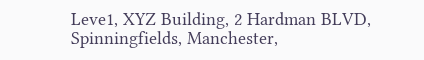Leve1, XYZ Building, 2 Hardman BLVD, Spinningfields, Manchester,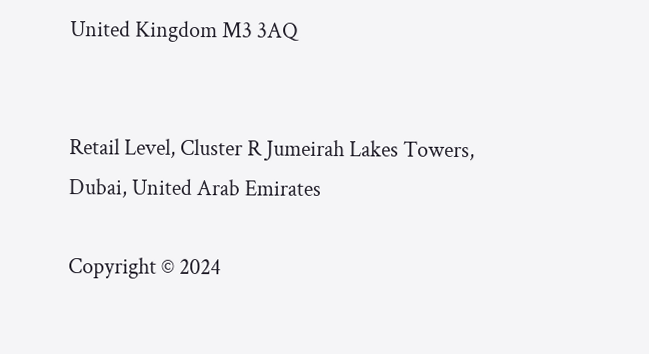United Kingdom M3 3AQ


Retail Level, Cluster R Jumeirah Lakes Towers, Dubai, United Arab Emirates

Copyright © 2024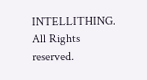INTELLITHING. All Rights reserved.